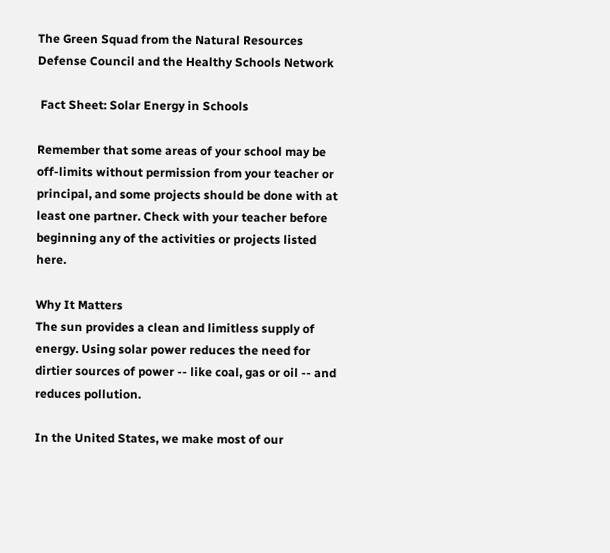The Green Squad from the Natural Resources Defense Council and the Healthy Schools Network

 Fact Sheet: Solar Energy in Schools

Remember that some areas of your school may be off-limits without permission from your teacher or principal, and some projects should be done with at least one partner. Check with your teacher before beginning any of the activities or projects listed here.

Why It Matters
The sun provides a clean and limitless supply of energy. Using solar power reduces the need for dirtier sources of power -- like coal, gas or oil -- and reduces pollution.

In the United States, we make most of our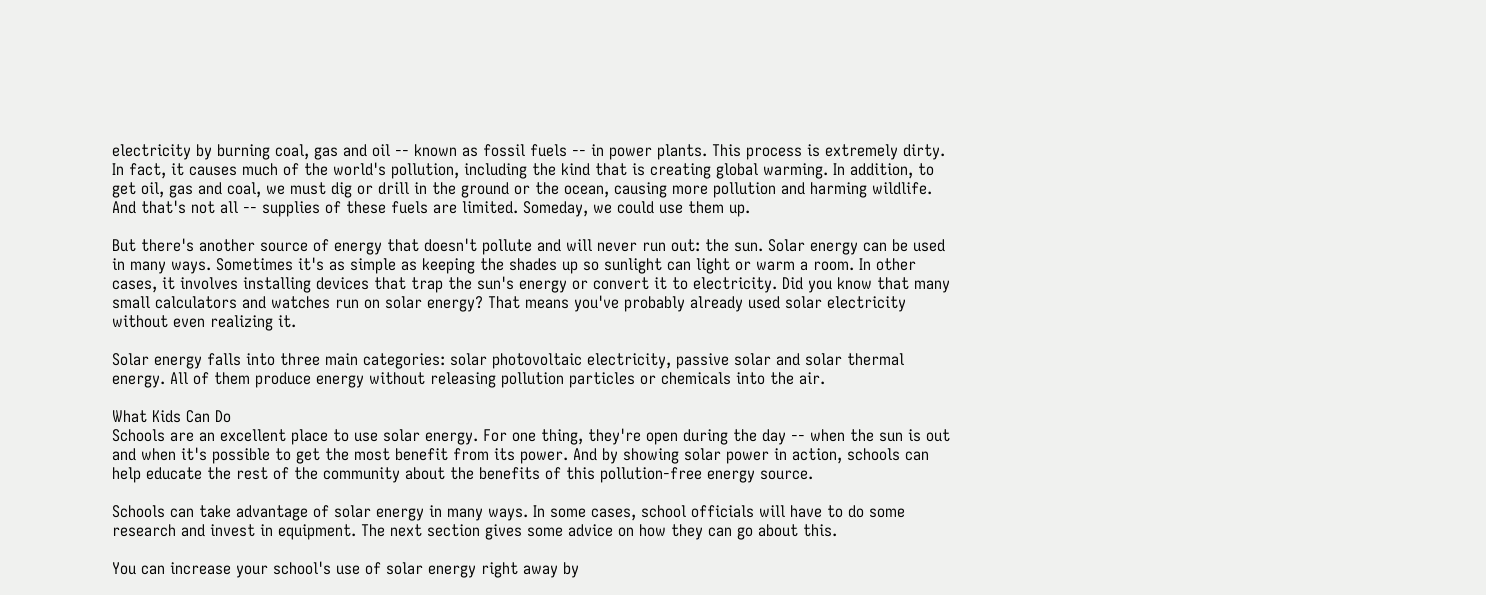electricity by burning coal, gas and oil -- known as fossil fuels -- in power plants. This process is extremely dirty. In fact, it causes much of the world's pollution, including the kind that is creating global warming. In addition, to get oil, gas and coal, we must dig or drill in the ground or the ocean, causing more pollution and harming wildlife. And that's not all -- supplies of these fuels are limited. Someday, we could use them up.

But there's another source of energy that doesn't pollute and will never run out: the sun. Solar energy can be used in many ways. Sometimes it's as simple as keeping the shades up so sunlight can light or warm a room. In other cases, it involves installing devices that trap the sun's energy or convert it to electricity. Did you know that many small calculators and watches run on solar energy? That means you've probably already used solar electricity without even realizing it.

Solar energy falls into three main categories: solar photovoltaic electricity, passive solar and solar thermal energy. All of them produce energy without releasing pollution particles or chemicals into the air.

What Kids Can Do
Schools are an excellent place to use solar energy. For one thing, they're open during the day -- when the sun is out and when it's possible to get the most benefit from its power. And by showing solar power in action, schools can help educate the rest of the community about the benefits of this pollution-free energy source.

Schools can take advantage of solar energy in many ways. In some cases, school officials will have to do some research and invest in equipment. The next section gives some advice on how they can go about this.

You can increase your school's use of solar energy right away by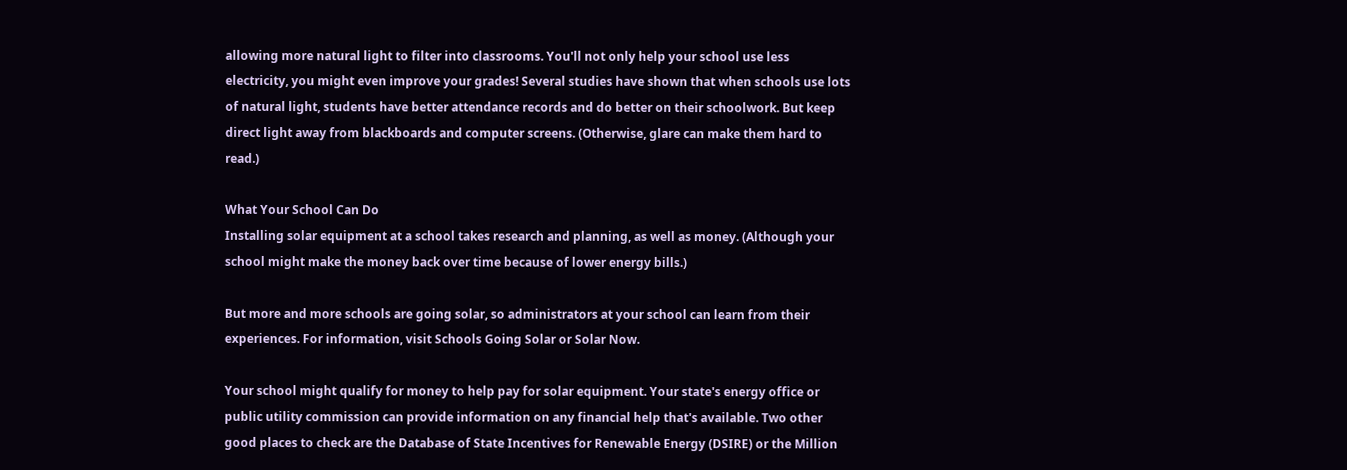allowing more natural light to filter into classrooms. You'll not only help your school use less electricity, you might even improve your grades! Several studies have shown that when schools use lots of natural light, students have better attendance records and do better on their schoolwork. But keep direct light away from blackboards and computer screens. (Otherwise, glare can make them hard to read.)

What Your School Can Do
Installing solar equipment at a school takes research and planning, as well as money. (Although your school might make the money back over time because of lower energy bills.)

But more and more schools are going solar, so administrators at your school can learn from their experiences. For information, visit Schools Going Solar or Solar Now.

Your school might qualify for money to help pay for solar equipment. Your state's energy office or public utility commission can provide information on any financial help that's available. Two other good places to check are the Database of State Incentives for Renewable Energy (DSIRE) or the Million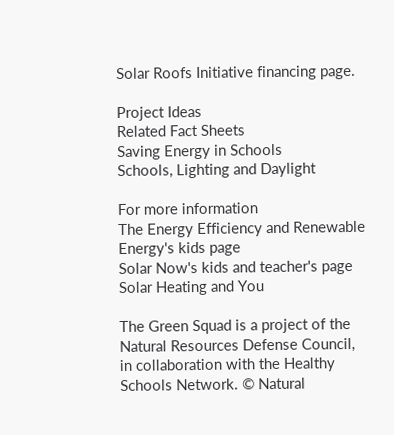Solar Roofs Initiative financing page.

Project Ideas
Related Fact Sheets
Saving Energy in Schools
Schools, Lighting and Daylight

For more information
The Energy Efficiency and Renewable Energy's kids page
Solar Now's kids and teacher's page
Solar Heating and You

The Green Squad is a project of the Natural Resources Defense Council, in collaboration with the Healthy Schools Network. © Natural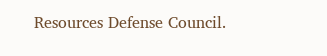Resources Defense Council.